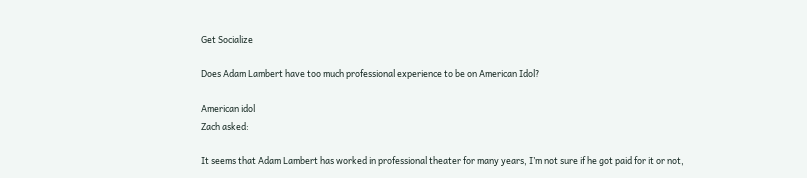Get Socialize

Does Adam Lambert have too much professional experience to be on American Idol?

American idol
Zach asked:

It seems that Adam Lambert has worked in professional theater for many years, I’m not sure if he got paid for it or not,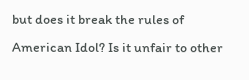but does it break the rules of American Idol? Is it unfair to other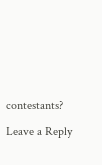contestants?

Leave a Reply